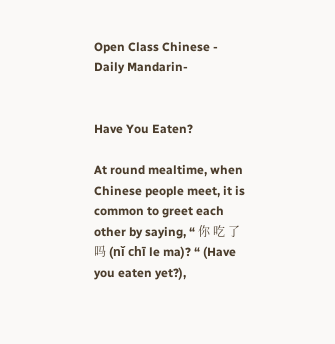Open Class Chinese - Daily Mandarin-


Have You Eaten?

At round mealtime, when Chinese people meet, it is common to greet each other by saying, “ 你 吃 了吗 (nǐ chī le ma)? “ (Have you eaten yet?),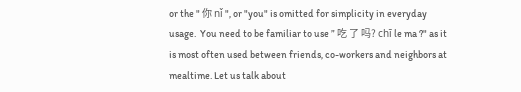or the " 你 nǐ ", or "you" is omitted for simplicity in everyday usage.  You need to be familiar to use ” 吃 了 吗? chī le ma ?" as it is most often used between friends, co-workers and neighbors at mealtime. Let us talk about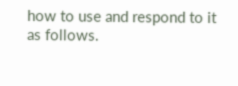how to use and respond to it as follows.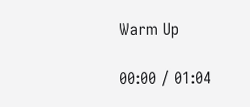Warm Up

00:00 / 01:04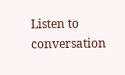Listen to conversation